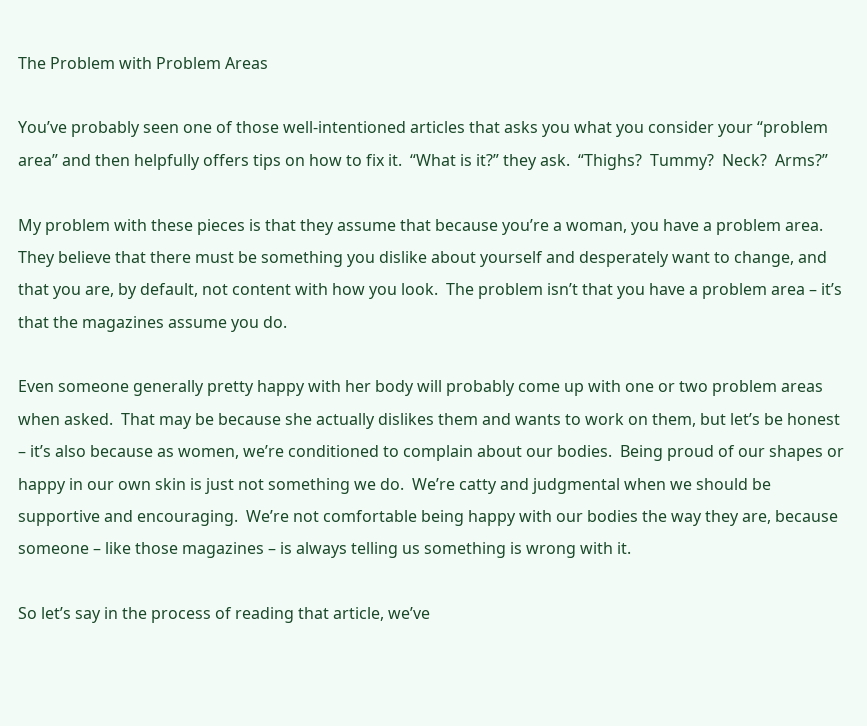The Problem with Problem Areas

You’ve probably seen one of those well-intentioned articles that asks you what you consider your “problem area” and then helpfully offers tips on how to fix it.  “What is it?” they ask.  “Thighs?  Tummy?  Neck?  Arms?”

My problem with these pieces is that they assume that because you’re a woman, you have a problem area.  They believe that there must be something you dislike about yourself and desperately want to change, and that you are, by default, not content with how you look.  The problem isn’t that you have a problem area – it’s that the magazines assume you do.

Even someone generally pretty happy with her body will probably come up with one or two problem areas when asked.  That may be because she actually dislikes them and wants to work on them, but let’s be honest – it’s also because as women, we’re conditioned to complain about our bodies.  Being proud of our shapes or happy in our own skin is just not something we do.  We’re catty and judgmental when we should be supportive and encouraging.  We’re not comfortable being happy with our bodies the way they are, because someone – like those magazines – is always telling us something is wrong with it.

So let’s say in the process of reading that article, we’ve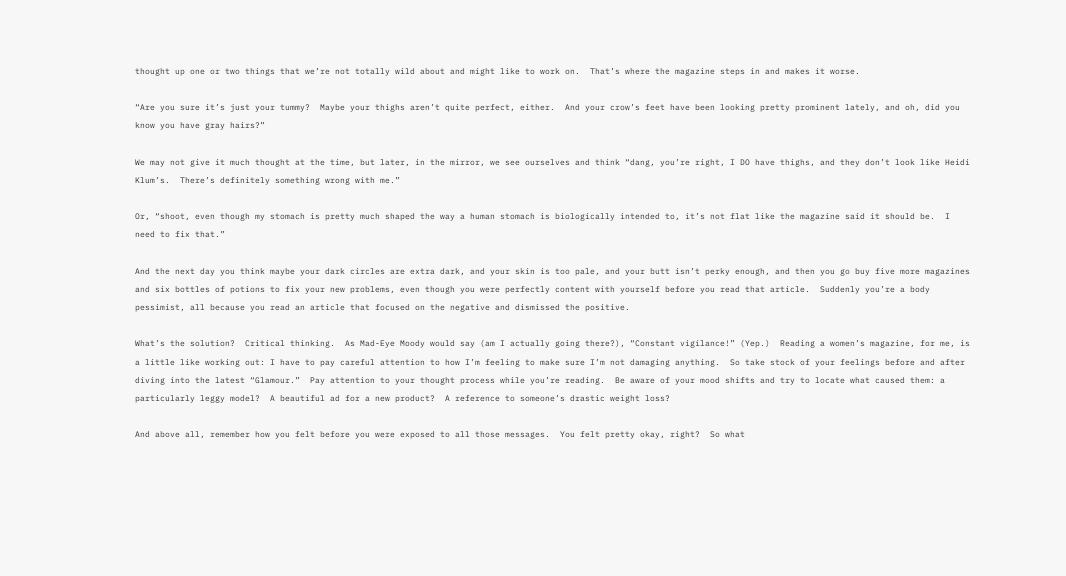thought up one or two things that we’re not totally wild about and might like to work on.  That’s where the magazine steps in and makes it worse.

“Are you sure it’s just your tummy?  Maybe your thighs aren’t quite perfect, either.  And your crow’s feet have been looking pretty prominent lately, and oh, did you know you have gray hairs?”

We may not give it much thought at the time, but later, in the mirror, we see ourselves and think “dang, you’re right, I DO have thighs, and they don’t look like Heidi Klum’s.  There’s definitely something wrong with me.”

Or, “shoot, even though my stomach is pretty much shaped the way a human stomach is biologically intended to, it’s not flat like the magazine said it should be.  I need to fix that.”

And the next day you think maybe your dark circles are extra dark, and your skin is too pale, and your butt isn’t perky enough, and then you go buy five more magazines and six bottles of potions to fix your new problems, even though you were perfectly content with yourself before you read that article.  Suddenly you’re a body pessimist, all because you read an article that focused on the negative and dismissed the positive.

What’s the solution?  Critical thinking.  As Mad-Eye Moody would say (am I actually going there?), “Constant vigilance!” (Yep.)  Reading a women’s magazine, for me, is a little like working out: I have to pay careful attention to how I’m feeling to make sure I’m not damaging anything.  So take stock of your feelings before and after diving into the latest “Glamour.”  Pay attention to your thought process while you’re reading.  Be aware of your mood shifts and try to locate what caused them: a particularly leggy model?  A beautiful ad for a new product?  A reference to someone’s drastic weight loss?

And above all, remember how you felt before you were exposed to all those messages.  You felt pretty okay, right?  So what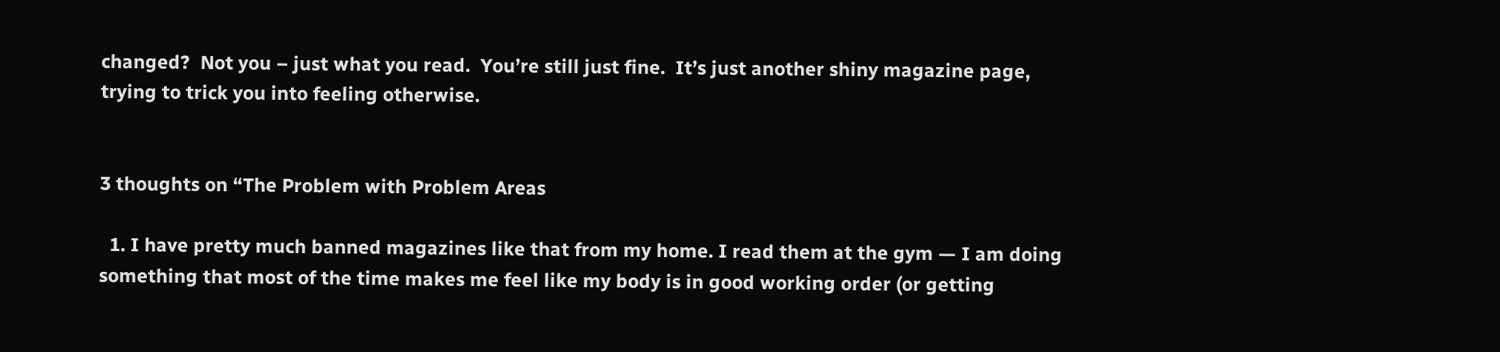changed?  Not you – just what you read.  You’re still just fine.  It’s just another shiny magazine page, trying to trick you into feeling otherwise.


3 thoughts on “The Problem with Problem Areas

  1. I have pretty much banned magazines like that from my home. I read them at the gym — I am doing something that most of the time makes me feel like my body is in good working order (or getting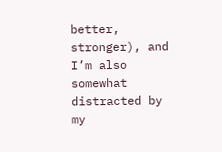better, stronger), and I’m also somewhat distracted by my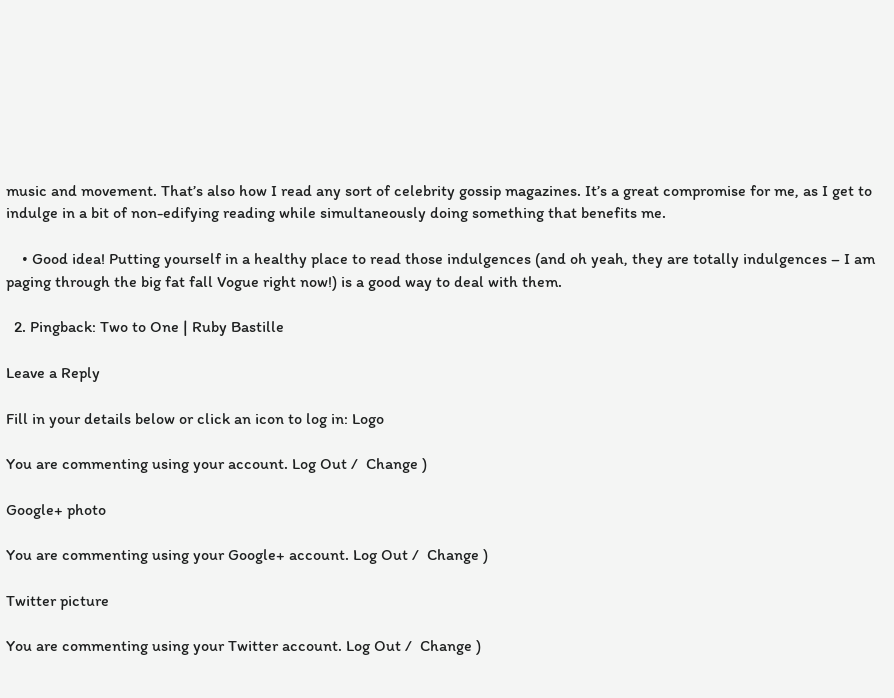music and movement. That’s also how I read any sort of celebrity gossip magazines. It’s a great compromise for me, as I get to indulge in a bit of non-edifying reading while simultaneously doing something that benefits me.

    • Good idea! Putting yourself in a healthy place to read those indulgences (and oh yeah, they are totally indulgences – I am paging through the big fat fall Vogue right now!) is a good way to deal with them.

  2. Pingback: Two to One | Ruby Bastille

Leave a Reply

Fill in your details below or click an icon to log in: Logo

You are commenting using your account. Log Out /  Change )

Google+ photo

You are commenting using your Google+ account. Log Out /  Change )

Twitter picture

You are commenting using your Twitter account. Log Out /  Change )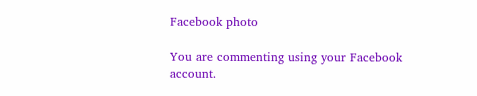Facebook photo

You are commenting using your Facebook account.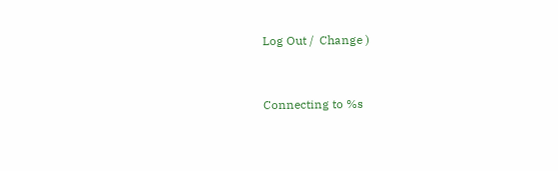Log Out /  Change )


Connecting to %s